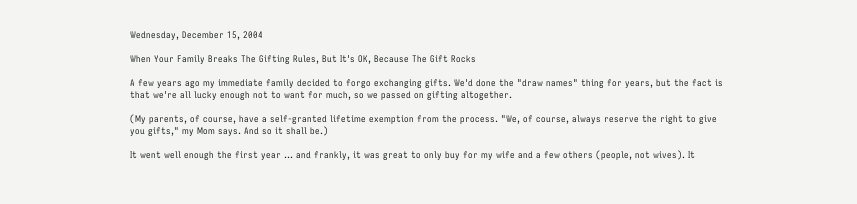Wednesday, December 15, 2004

When Your Family Breaks The Gifting Rules, But It's OK, Because The Gift Rocks

A few years ago my immediate family decided to forgo exchanging gifts. We'd done the "draw names" thing for years, but the fact is that we're all lucky enough not to want for much, so we passed on gifting altogether.

(My parents, of course, have a self-granted lifetime exemption from the process. "We, of course, always reserve the right to give you gifts," my Mom says. And so it shall be.)

It went well enough the first year ... and frankly, it was great to only buy for my wife and a few others (people, not wives). It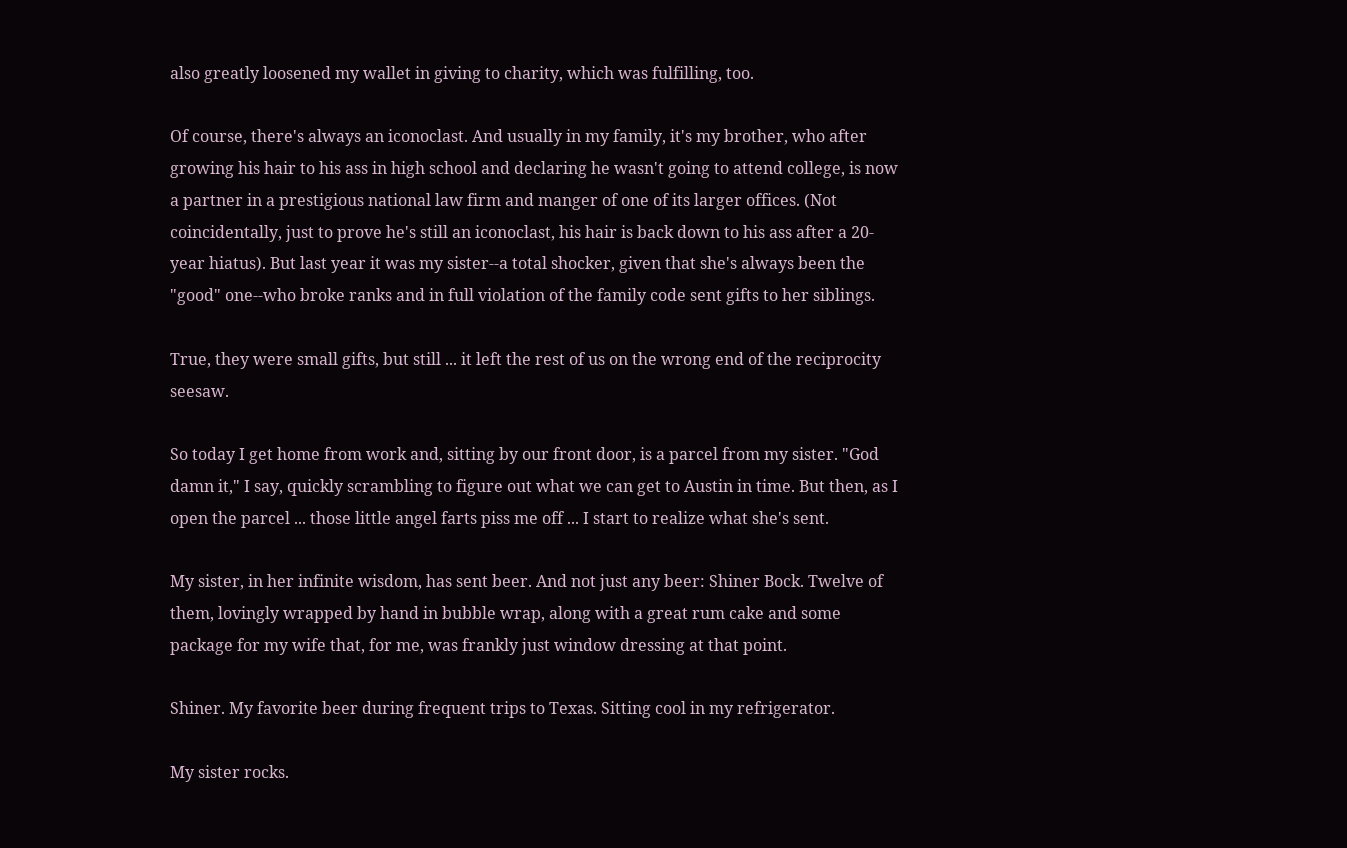also greatly loosened my wallet in giving to charity, which was fulfilling, too.

Of course, there's always an iconoclast. And usually in my family, it's my brother, who after growing his hair to his ass in high school and declaring he wasn't going to attend college, is now a partner in a prestigious national law firm and manger of one of its larger offices. (Not coincidentally, just to prove he's still an iconoclast, his hair is back down to his ass after a 20-year hiatus). But last year it was my sister--a total shocker, given that she's always been the "good" one--who broke ranks and in full violation of the family code sent gifts to her siblings.

True, they were small gifts, but still ... it left the rest of us on the wrong end of the reciprocity seesaw.

So today I get home from work and, sitting by our front door, is a parcel from my sister. "God damn it," I say, quickly scrambling to figure out what we can get to Austin in time. But then, as I open the parcel ... those little angel farts piss me off ... I start to realize what she's sent.

My sister, in her infinite wisdom, has sent beer. And not just any beer: Shiner Bock. Twelve of them, lovingly wrapped by hand in bubble wrap, along with a great rum cake and some package for my wife that, for me, was frankly just window dressing at that point.

Shiner. My favorite beer during frequent trips to Texas. Sitting cool in my refrigerator.

My sister rocks.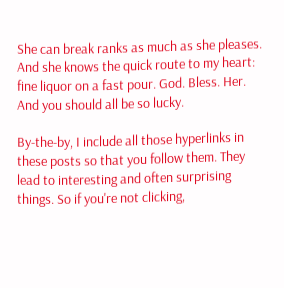She can break ranks as much as she pleases. And she knows the quick route to my heart: fine liquor on a fast pour. God. Bless. Her. And you should all be so lucky.

By-the-by, I include all those hyperlinks in these posts so that you follow them. They lead to interesting and often surprising things. So if you're not clicking,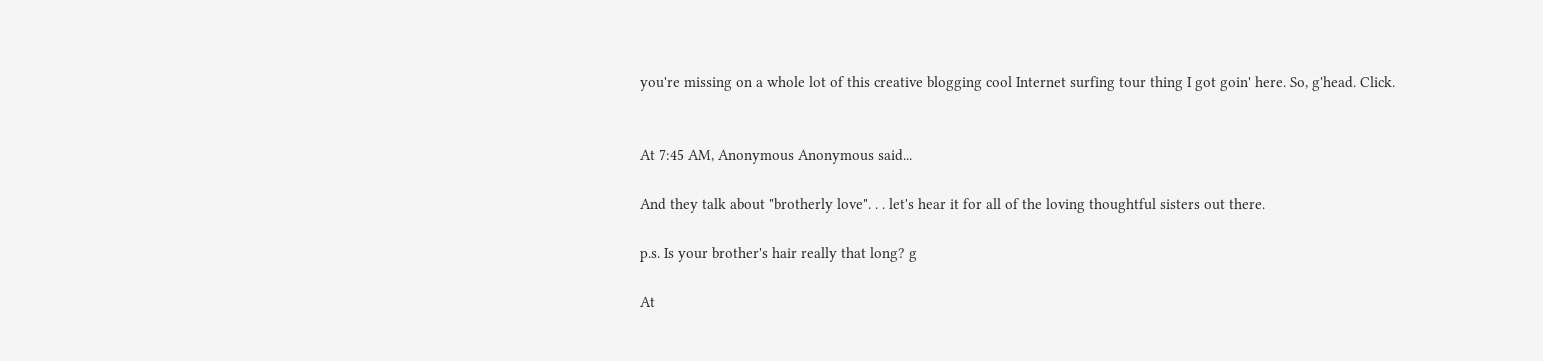you're missing on a whole lot of this creative blogging cool Internet surfing tour thing I got goin' here. So, g'head. Click.


At 7:45 AM, Anonymous Anonymous said...

And they talk about "brotherly love". . . let's hear it for all of the loving thoughtful sisters out there.

p.s. Is your brother's hair really that long? g

At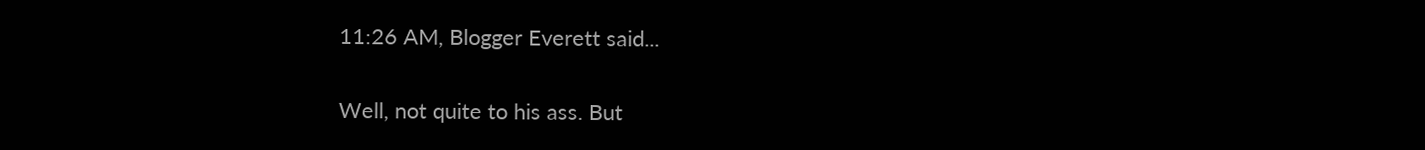11:26 AM, Blogger Everett said...

Well, not quite to his ass. But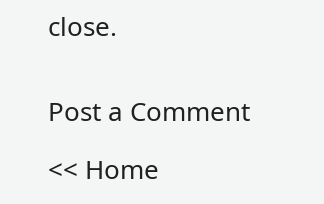close.


Post a Comment

<< Home